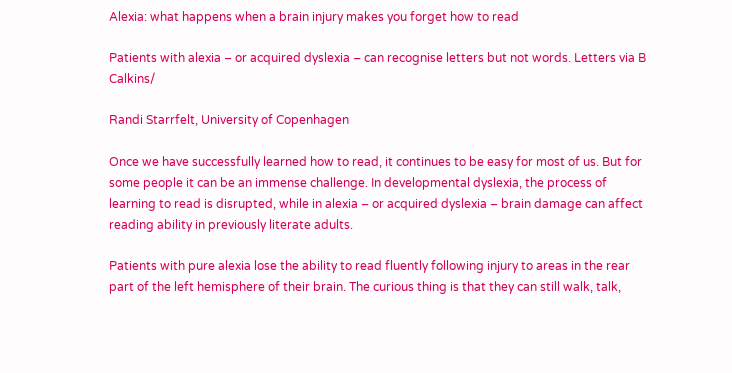Alexia: what happens when a brain injury makes you forget how to read

Patients with alexia – or acquired dyslexia – can recognise letters but not words. Letters via B Calkins/

Randi Starrfelt, University of Copenhagen

Once we have successfully learned how to read, it continues to be easy for most of us. But for some people it can be an immense challenge. In developmental dyslexia, the process of learning to read is disrupted, while in alexia – or acquired dyslexia – brain damage can affect reading ability in previously literate adults.

Patients with pure alexia lose the ability to read fluently following injury to areas in the rear part of the left hemisphere of their brain. The curious thing is that they can still walk, talk,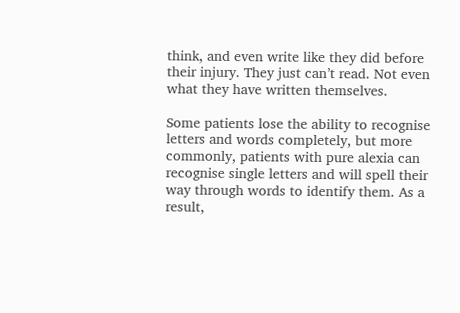think, and even write like they did before their injury. They just can’t read. Not even what they have written themselves.

Some patients lose the ability to recognise letters and words completely, but more commonly, patients with pure alexia can recognise single letters and will spell their way through words to identify them. As a result,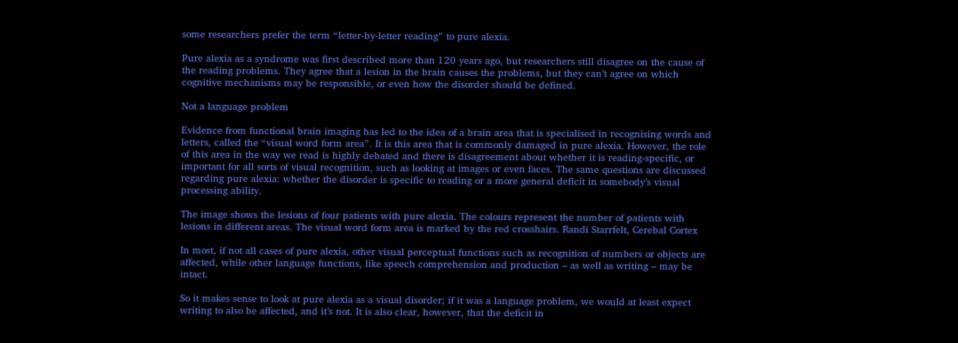some researchers prefer the term “letter-by-letter reading” to pure alexia.

Pure alexia as a syndrome was first described more than 120 years ago, but researchers still disagree on the cause of the reading problems. They agree that a lesion in the brain causes the problems, but they can’t agree on which cognitive mechanisms may be responsible, or even how the disorder should be defined.

Not a language problem

Evidence from functional brain imaging has led to the idea of a brain area that is specialised in recognising words and letters, called the “visual word form area”. It is this area that is commonly damaged in pure alexia. However, the role of this area in the way we read is highly debated and there is disagreement about whether it is reading-specific, or important for all sorts of visual recognition, such as looking at images or even faces. The same questions are discussed regarding pure alexia: whether the disorder is specific to reading or a more general deficit in somebody’s visual processing ability.

The image shows the lesions of four patients with pure alexia. The colours represent the number of patients with lesions in different areas. The visual word form area is marked by the red crosshairs. Randi Starrfelt, Cerebal Cortex

In most, if not all cases of pure alexia, other visual perceptual functions such as recognition of numbers or objects are affected, while other language functions, like speech comprehension and production – as well as writing – may be intact.

So it makes sense to look at pure alexia as a visual disorder; if it was a language problem, we would at least expect writing to also be affected, and it’s not. It is also clear, however, that the deficit in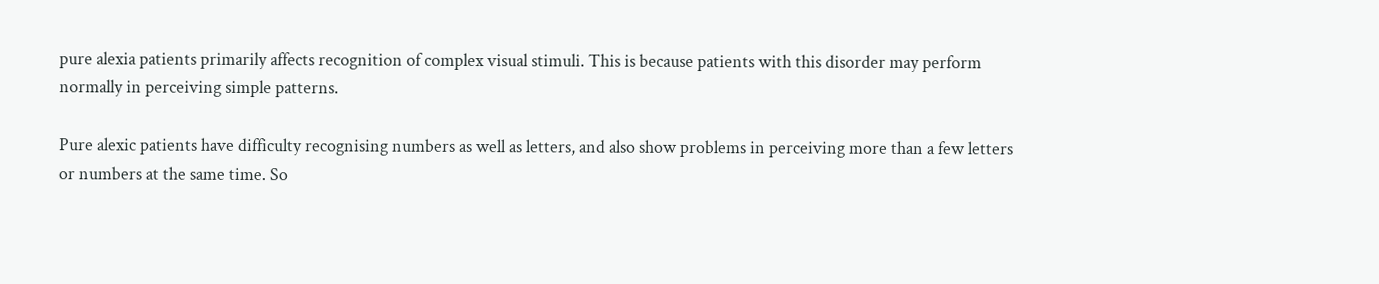pure alexia patients primarily affects recognition of complex visual stimuli. This is because patients with this disorder may perform normally in perceiving simple patterns.

Pure alexic patients have difficulty recognising numbers as well as letters, and also show problems in perceiving more than a few letters or numbers at the same time. So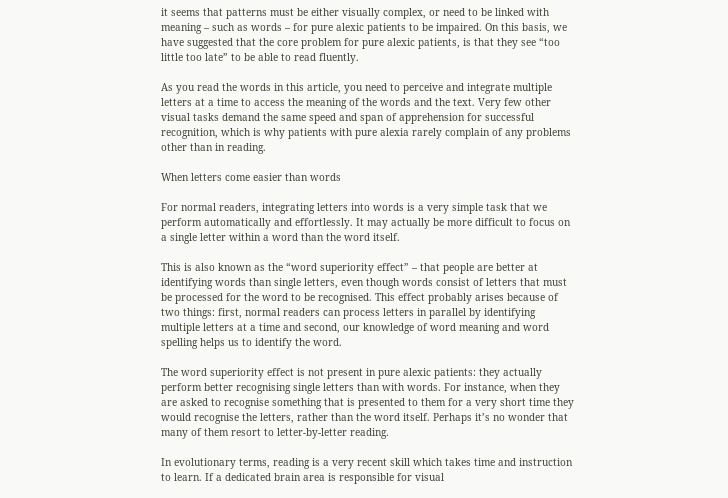it seems that patterns must be either visually complex, or need to be linked with meaning – such as words – for pure alexic patients to be impaired. On this basis, we have suggested that the core problem for pure alexic patients, is that they see “too little too late” to be able to read fluently.

As you read the words in this article, you need to perceive and integrate multiple letters at a time to access the meaning of the words and the text. Very few other visual tasks demand the same speed and span of apprehension for successful recognition, which is why patients with pure alexia rarely complain of any problems other than in reading.

When letters come easier than words

For normal readers, integrating letters into words is a very simple task that we perform automatically and effortlessly. It may actually be more difficult to focus on a single letter within a word than the word itself.

This is also known as the “word superiority effect” – that people are better at identifying words than single letters, even though words consist of letters that must be processed for the word to be recognised. This effect probably arises because of two things: first, normal readers can process letters in parallel by identifying multiple letters at a time and second, our knowledge of word meaning and word spelling helps us to identify the word.

The word superiority effect is not present in pure alexic patients: they actually perform better recognising single letters than with words. For instance, when they are asked to recognise something that is presented to them for a very short time they would recognise the letters, rather than the word itself. Perhaps it’s no wonder that many of them resort to letter-by-letter reading.

In evolutionary terms, reading is a very recent skill which takes time and instruction to learn. If a dedicated brain area is responsible for visual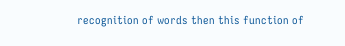recognition of words then this function of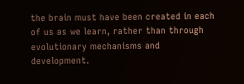the brain must have been created in each of us as we learn, rather than through evolutionary mechanisms and development.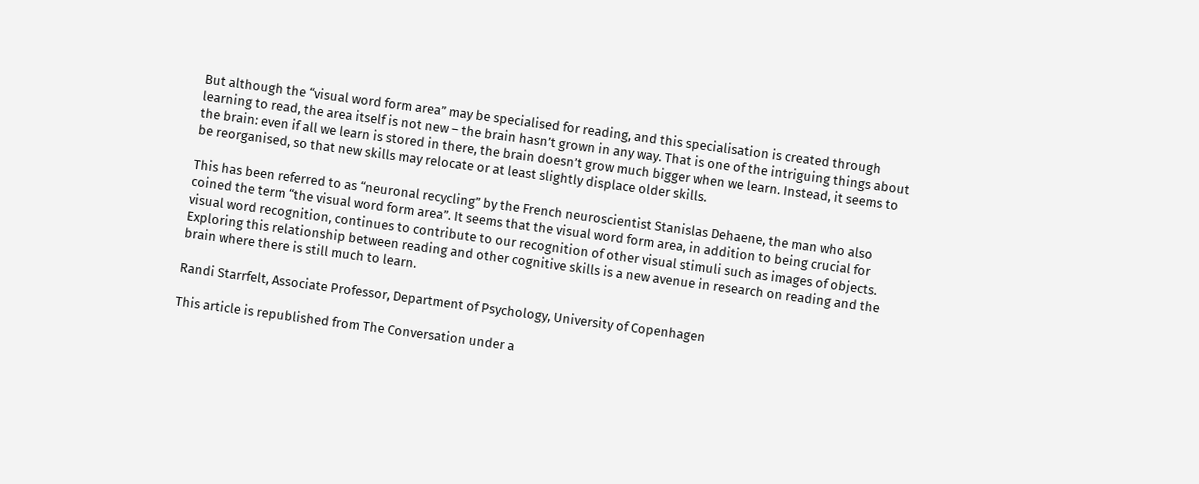But although the “visual word form area” may be specialised for reading, and this specialisation is created through learning to read, the area itself is not new – the brain hasn’t grown in any way. That is one of the intriguing things about the brain: even if all we learn is stored in there, the brain doesn’t grow much bigger when we learn. Instead, it seems to be reorganised, so that new skills may relocate or at least slightly displace older skills.

This has been referred to as “neuronal recycling” by the French neuroscientist Stanislas Dehaene, the man who also coined the term “the visual word form area”. It seems that the visual word form area, in addition to being crucial for visual word recognition, continues to contribute to our recognition of other visual stimuli such as images of objects. Exploring this relationship between reading and other cognitive skills is a new avenue in research on reading and the brain where there is still much to learn.

Randi Starrfelt, Associate Professor, Department of Psychology, University of Copenhagen

This article is republished from The Conversation under a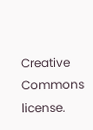Creative Commons license.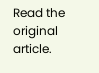Read the original article.